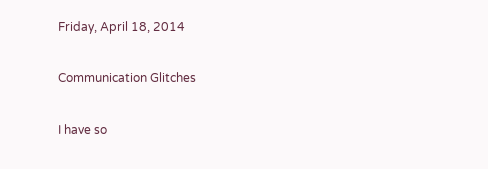Friday, April 18, 2014

Communication Glitches

I have so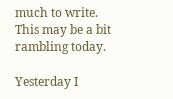much to write.  This may be a bit rambling today.

Yesterday I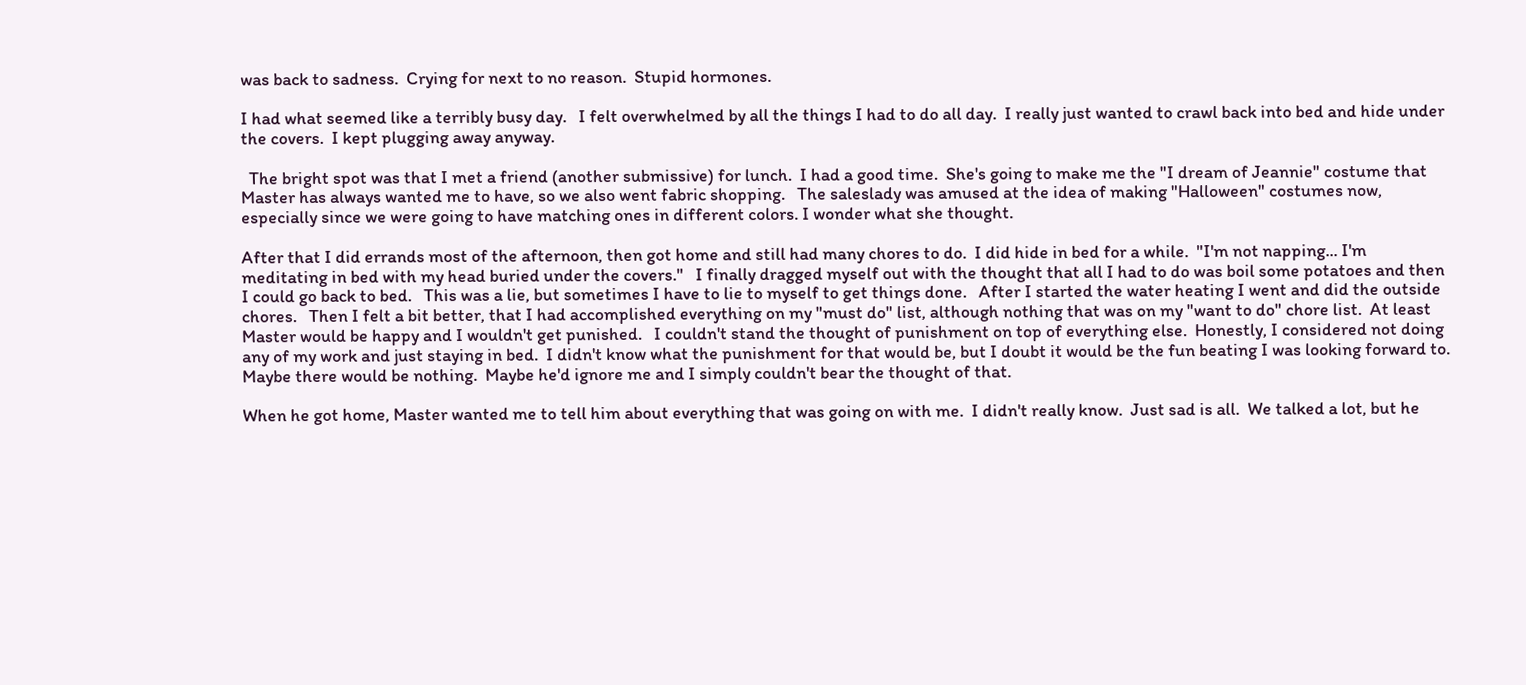was back to sadness.  Crying for next to no reason.  Stupid hormones.

I had what seemed like a terribly busy day.   I felt overwhelmed by all the things I had to do all day.  I really just wanted to crawl back into bed and hide under the covers.  I kept plugging away anyway.

  The bright spot was that I met a friend (another submissive) for lunch.  I had a good time.  She's going to make me the "I dream of Jeannie" costume that Master has always wanted me to have, so we also went fabric shopping.   The saleslady was amused at the idea of making "Halloween" costumes now, especially since we were going to have matching ones in different colors. I wonder what she thought.

After that I did errands most of the afternoon, then got home and still had many chores to do.  I did hide in bed for a while.  "I'm not napping... I'm meditating in bed with my head buried under the covers."   I finally dragged myself out with the thought that all I had to do was boil some potatoes and then I could go back to bed.   This was a lie, but sometimes I have to lie to myself to get things done.   After I started the water heating I went and did the outside chores.   Then I felt a bit better, that I had accomplished everything on my "must do" list, although nothing that was on my "want to do" chore list.  At least Master would be happy and I wouldn't get punished.   I couldn't stand the thought of punishment on top of everything else.  Honestly, I considered not doing any of my work and just staying in bed.  I didn't know what the punishment for that would be, but I doubt it would be the fun beating I was looking forward to.  Maybe there would be nothing.  Maybe he'd ignore me and I simply couldn't bear the thought of that.

When he got home, Master wanted me to tell him about everything that was going on with me.  I didn't really know.  Just sad is all.  We talked a lot, but he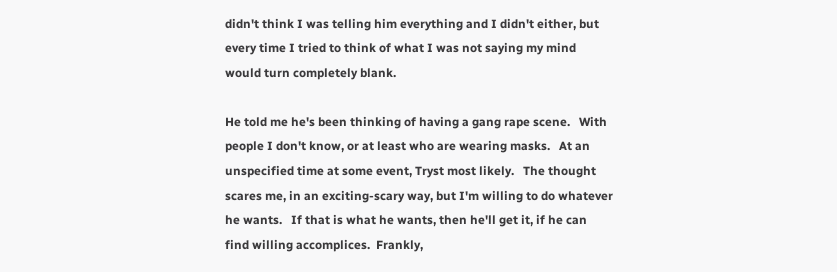didn't think I was telling him everything and I didn't either, but every time I tried to think of what I was not saying my mind would turn completely blank.

He told me he's been thinking of having a gang rape scene.   With people I don't know, or at least who are wearing masks.   At an unspecified time at some event, Tryst most likely.   The thought scares me, in an exciting-scary way, but I'm willing to do whatever he wants.   If that is what he wants, then he'll get it, if he can find willing accomplices.  Frankly,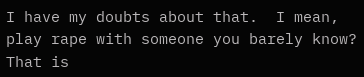I have my doubts about that.  I mean, play rape with someone you barely know?   That is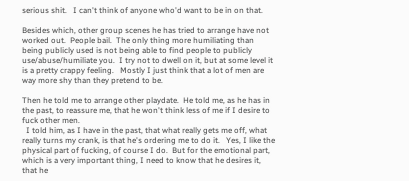serious shit.   I can't think of anyone who'd want to be in on that.

Besides which, other group scenes he has tried to arrange have not worked out.  People bail.  The only thing more humiliating than being publicly used is not being able to find people to publicly use/abuse/humiliate you.  I try not to dwell on it, but at some level it is a pretty crappy feeling.   Mostly I just think that a lot of men are way more shy than they pretend to be.

Then he told me to arrange other playdate.  He told me, as he has in the past, to reassure me, that he won't think less of me if I desire to fuck other men.
  I told him, as I have in the past, that what really gets me off, what really turns my crank, is that he's ordering me to do it.   Yes, I like the physical part of fucking, of course I do.  But for the emotional part, which is a very important thing, I need to know that he desires it, that he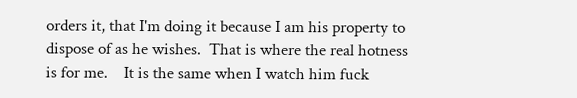orders it, that I'm doing it because I am his property to dispose of as he wishes.  That is where the real hotness is for me.    It is the same when I watch him fuck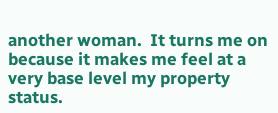another woman.  It turns me on because it makes me feel at a very base level my property status.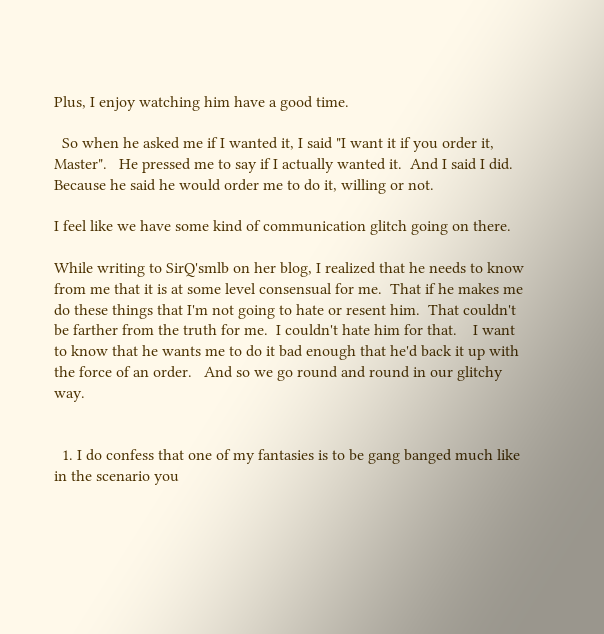Plus, I enjoy watching him have a good time.

  So when he asked me if I wanted it, I said "I want it if you order it, Master".   He pressed me to say if I actually wanted it.  And I said I did.  Because he said he would order me to do it, willing or not.

I feel like we have some kind of communication glitch going on there.

While writing to SirQ'smlb on her blog, I realized that he needs to know from me that it is at some level consensual for me.  That if he makes me do these things that I'm not going to hate or resent him.  That couldn't be farther from the truth for me.  I couldn't hate him for that.    I want to know that he wants me to do it bad enough that he'd back it up with the force of an order.   And so we go round and round in our glitchy way.


  1. I do confess that one of my fantasies is to be gang banged much like in the scenario you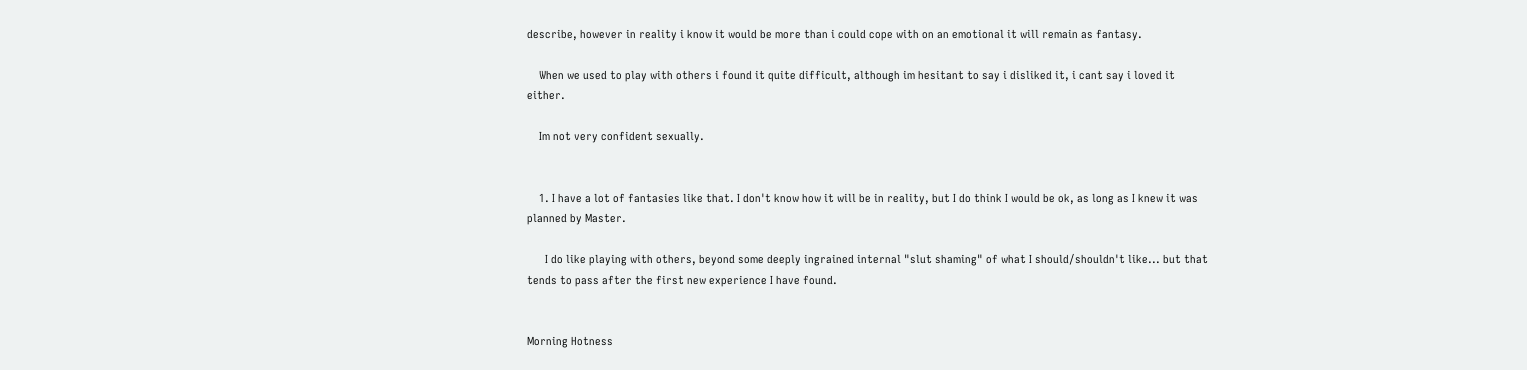describe, however in reality i know it would be more than i could cope with on an emotional it will remain as fantasy.

    When we used to play with others i found it quite difficult, although im hesitant to say i disliked it, i cant say i loved it either.

    Im not very confident sexually.


    1. I have a lot of fantasies like that. I don't know how it will be in reality, but I do think I would be ok, as long as I knew it was planned by Master.

      I do like playing with others, beyond some deeply ingrained internal "slut shaming" of what I should/shouldn't like... but that tends to pass after the first new experience I have found.


Morning Hotness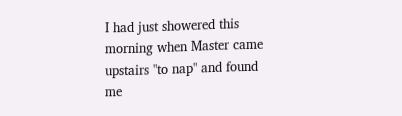I had just showered this morning when Master came upstairs "to nap" and found me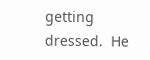getting dressed.  He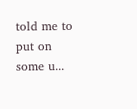told me to put on some u...